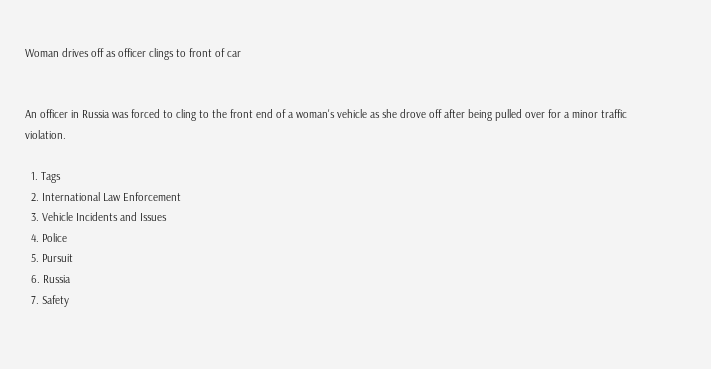Woman drives off as officer clings to front of car


An officer in Russia was forced to cling to the front end of a woman's vehicle as she drove off after being pulled over for a minor traffic violation.

  1. Tags
  2. International Law Enforcement
  3. Vehicle Incidents and Issues
  4. Police
  5. Pursuit
  6. Russia
  7. Safety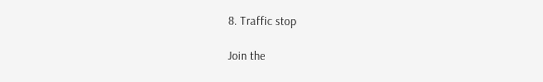8. Traffic stop

Join the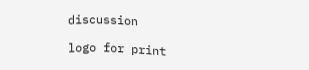discussion

logo for print